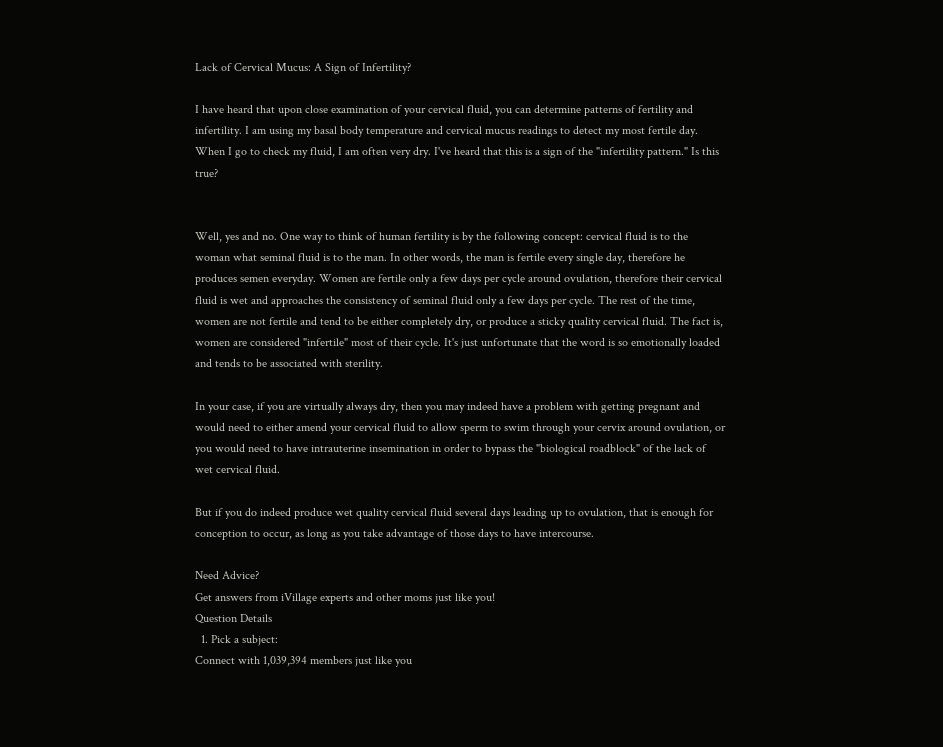Lack of Cervical Mucus: A Sign of Infertility?

I have heard that upon close examination of your cervical fluid, you can determine patterns of fertility and infertility. I am using my basal body temperature and cervical mucus readings to detect my most fertile day. When I go to check my fluid, I am often very dry. I've heard that this is a sign of the "infertility pattern." Is this true?


Well, yes and no. One way to think of human fertility is by the following concept: cervical fluid is to the woman what seminal fluid is to the man. In other words, the man is fertile every single day, therefore he produces semen everyday. Women are fertile only a few days per cycle around ovulation, therefore their cervical fluid is wet and approaches the consistency of seminal fluid only a few days per cycle. The rest of the time, women are not fertile and tend to be either completely dry, or produce a sticky quality cervical fluid. The fact is, women are considered "infertile" most of their cycle. It's just unfortunate that the word is so emotionally loaded and tends to be associated with sterility.

In your case, if you are virtually always dry, then you may indeed have a problem with getting pregnant and would need to either amend your cervical fluid to allow sperm to swim through your cervix around ovulation, or you would need to have intrauterine insemination in order to bypass the "biological roadblock" of the lack of wet cervical fluid.

But if you do indeed produce wet quality cervical fluid several days leading up to ovulation, that is enough for conception to occur, as long as you take advantage of those days to have intercourse.

Need Advice?
Get answers from iVillage experts and other moms just like you!
Question Details
  1. Pick a subject:
Connect with 1,039,394 members just like you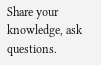Share your knowledge, ask questions.